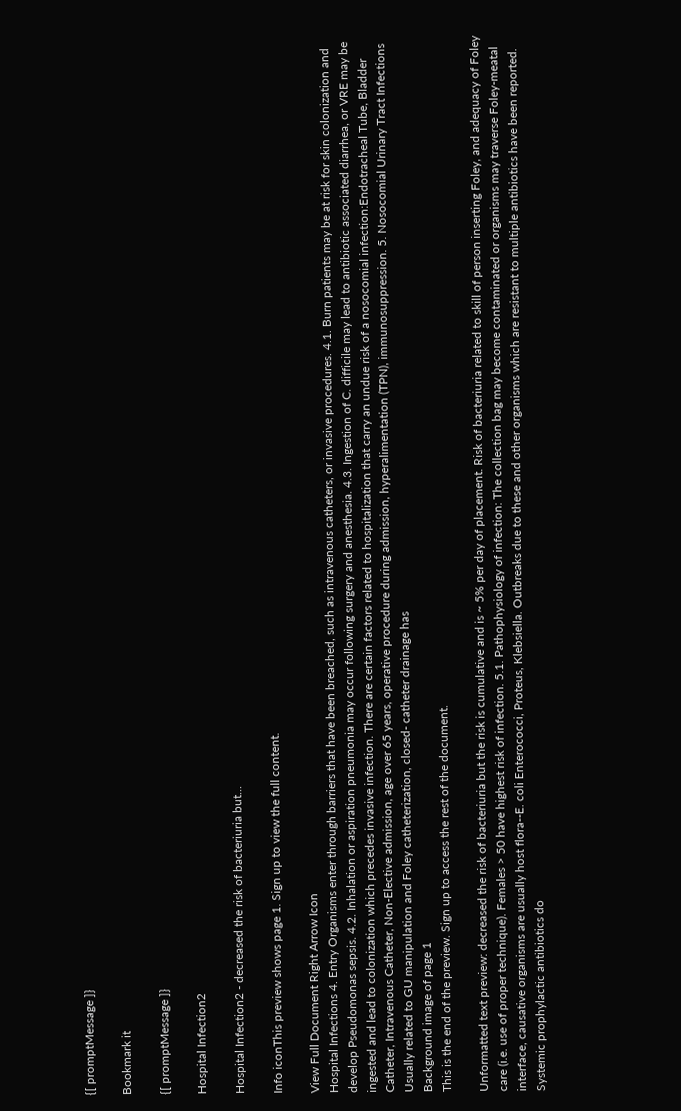{[ promptMessage ]}

Bookmark it

{[ promptMessage ]}

Hospital Infection2

Hospital Infection2 - decreased the risk of bacteriuria but...

Info iconThis preview shows page 1. Sign up to view the full content.

View Full Document Right Arrow Icon
Hospital Infections 4. Entry Organisms enter through barriers that have been breached, such as intravenous catheters, or invasive procedures. 4.1. Burn patients may be at risk for skin colonization and develop Pseudomonas sepsis. 4.2. Inhalation or aspiration pneumonia may occur following surgery and anesthesia. 4.3. Ingestion of C. difficile may lead to antibiotic associated diarrhea, or VRE may be ingested and lead to colonization which precedes invasive infection. There are certain factors related to hospitalization that carry an undue risk of a nosocomial infection:Endotracheal Tube, Bladder Catheter, Intravenous Catheter, Non-Elective admission, age over 65 years, operative procedure during admission, hyperalimentation (TPN), immunosuppression. 5. Nosocomial Urinary Tract Infections Usually related to GU manipulation and Foley catheterization, closed- catheter drainage has
Background image of page 1
This is the end of the preview. Sign up to access the rest of the document.

Unformatted text preview: decreased the risk of bacteriuria but the risk is cumulative and is ~ 5% per day of placement. Risk of bacteriuria related to skill of person inserting Foley, and adequacy of Foley care (i.e. use of proper technique). Females > 50 have highest risk of infection. 5.1. Pathophysiology of infection: The collection bag may become contaminated or organisms may traverse Foley-meatal interface, causative organisms are usually host flora--E. coli Enterococci, Proteus, Klebsiella. Outbreaks due to these and other organisms which are resistant to multiple antibiotics have been reported. Systemic prophylactic antibiotics do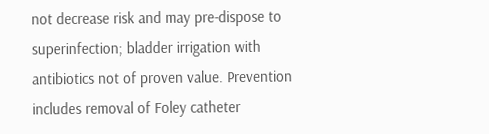not decrease risk and may pre-dispose to superinfection; bladder irrigation with antibiotics not of proven value. Prevention includes removal of Foley catheter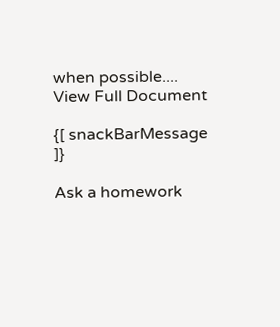when possible....
View Full Document

{[ snackBarMessage ]}

Ask a homework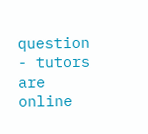question - tutors are online